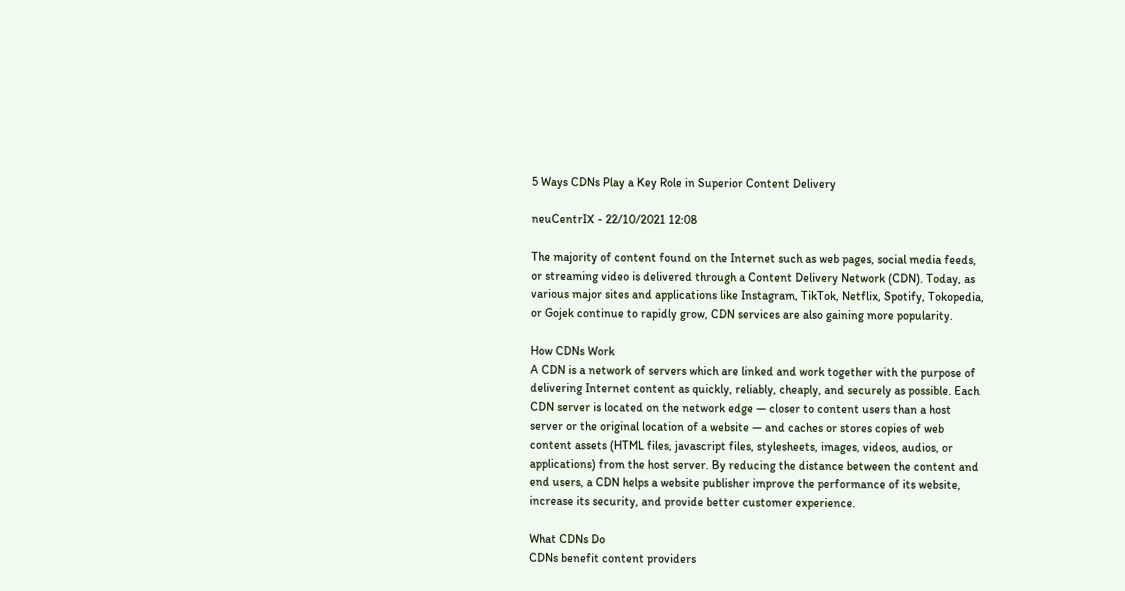5 Ways CDNs Play a Key Role in Superior Content Delivery

neuCentrIX - 22/10/2021 12:08

The majority of content found on the Internet such as web pages, social media feeds, or streaming video is delivered through a Content Delivery Network (CDN). Today, as various major sites and applications like Instagram, TikTok, Netflix, Spotify, Tokopedia, or Gojek continue to rapidly grow, CDN services are also gaining more popularity.

How CDNs Work
A CDN is a network of servers which are linked and work together with the purpose of delivering Internet content as quickly, reliably, cheaply, and securely as possible. Each CDN server is located on the network edge — closer to content users than a host server or the original location of a website — and caches or stores copies of web content assets (HTML files, javascript files, stylesheets, images, videos, audios, or applications) from the host server. By reducing the distance between the content and end users, a CDN helps a website publisher improve the performance of its website, increase its security, and provide better customer experience.

What CDNs Do
CDNs benefit content providers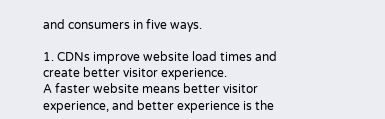and consumers in five ways.

1. CDNs improve website load times and create better visitor experience.
A faster website means better visitor experience, and better experience is the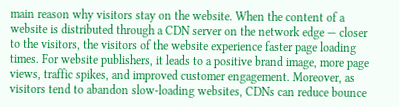main reason why visitors stay on the website. When the content of a website is distributed through a CDN server on the network edge — closer to the visitors, the visitors of the website experience faster page loading times. For website publishers, it leads to a positive brand image, more page views, traffic spikes, and improved customer engagement. Moreover, as visitors tend to abandon slow-loading websites, CDNs can reduce bounce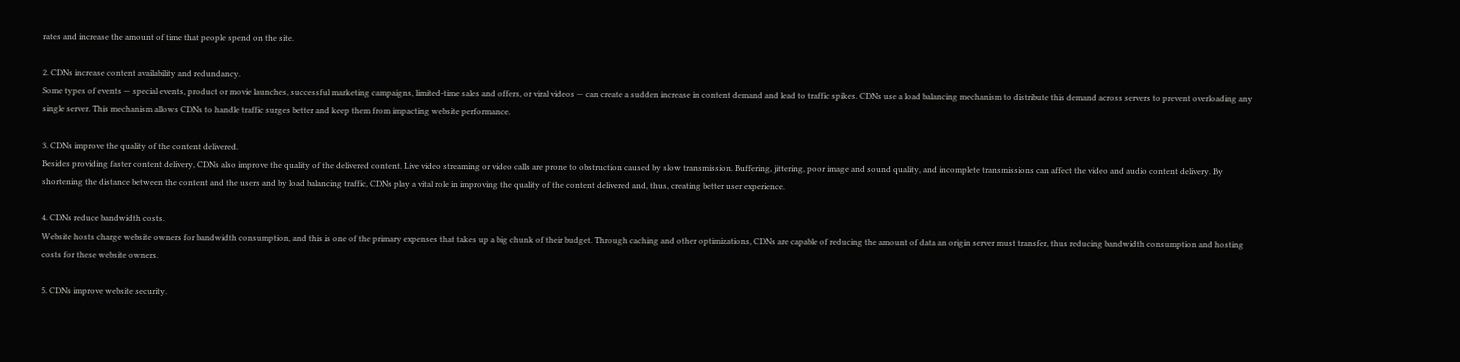rates and increase the amount of time that people spend on the site.

2. CDNs increase content availability and redundancy.
Some types of events — special events, product or movie launches, successful marketing campaigns, limited-time sales and offers, or viral videos — can create a sudden increase in content demand and lead to traffic spikes. CDNs use a load balancing mechanism to distribute this demand across servers to prevent overloading any single server. This mechanism allows CDNs to handle traffic surges better and keep them from impacting website performance.

3. CDNs improve the quality of the content delivered.
Besides providing faster content delivery, CDNs also improve the quality of the delivered content. Live video streaming or video calls are prone to obstruction caused by slow transmission. Buffering, jittering, poor image and sound quality, and incomplete transmissions can affect the video and audio content delivery. By shortening the distance between the content and the users and by load balancing traffic, CDNs play a vital role in improving the quality of the content delivered and, thus, creating better user experience.

4. CDNs reduce bandwidth costs.
Website hosts charge website owners for bandwidth consumption, and this is one of the primary expenses that takes up a big chunk of their budget. Through caching and other optimizations, CDNs are capable of reducing the amount of data an origin server must transfer, thus reducing bandwidth consumption and hosting costs for these website owners.

5. CDNs improve website security.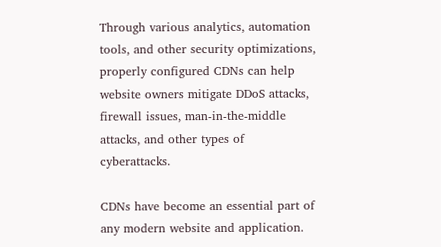Through various analytics, automation tools, and other security optimizations, properly configured CDNs can help website owners mitigate DDoS attacks, firewall issues, man-in-the-middle attacks, and other types of cyberattacks.

CDNs have become an essential part of any modern website and application.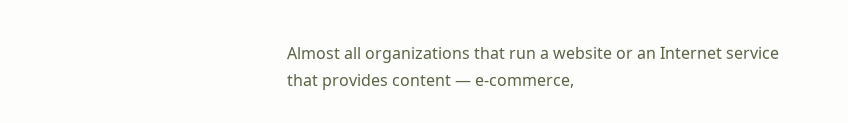Almost all organizations that run a website or an Internet service that provides content — e-commerce,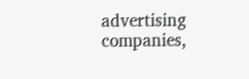advertising companies,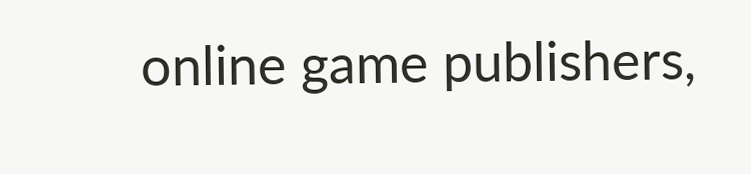online game publishers,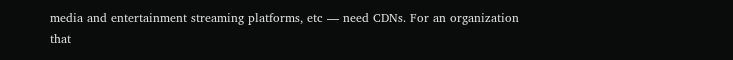media and entertainment streaming platforms, etc — need CDNs. For an organization that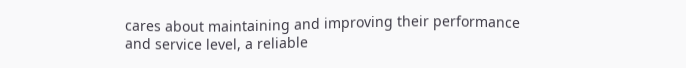cares about maintaining and improving their performance and service level, a reliable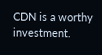CDN is a worthy investment.